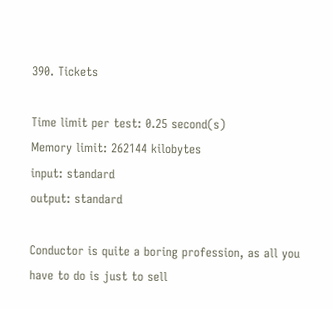390. Tickets

Time limit per test: 0.25 second(s)
Memory limit: 262144 kilobytes
input: standard
output: standard

Conductor is quite a boring profession, as all you have to do is just to sell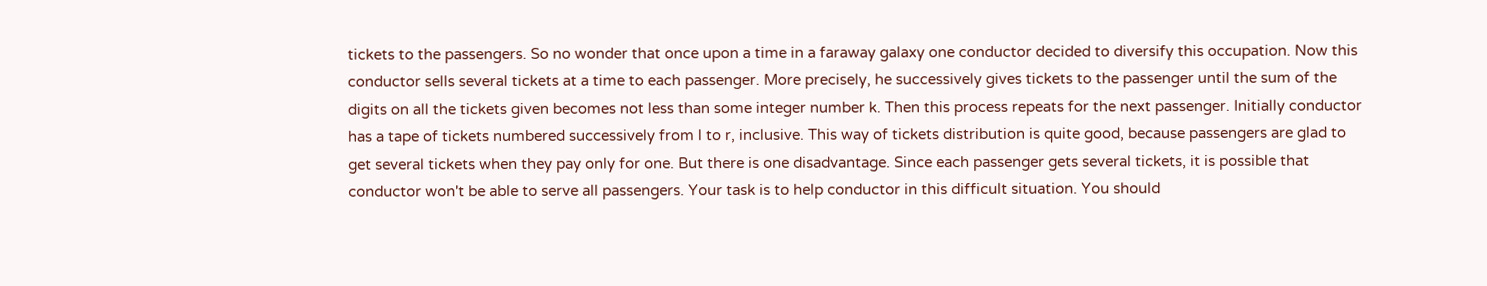tickets to the passengers. So no wonder that once upon a time in a faraway galaxy one conductor decided to diversify this occupation. Now this conductor sells several tickets at a time to each passenger. More precisely, he successively gives tickets to the passenger until the sum of the digits on all the tickets given becomes not less than some integer number k. Then this process repeats for the next passenger. Initially conductor has a tape of tickets numbered successively from l to r, inclusive. This way of tickets distribution is quite good, because passengers are glad to get several tickets when they pay only for one. But there is one disadvantage. Since each passenger gets several tickets, it is possible that conductor won't be able to serve all passengers. Your task is to help conductor in this difficult situation. You should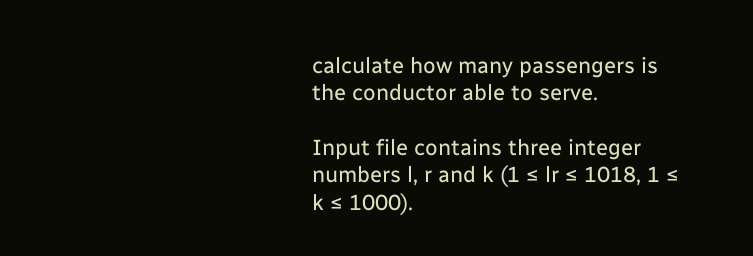calculate how many passengers is the conductor able to serve.

Input file contains three integer numbers l, r and k (1 ≤ lr ≤ 1018, 1 ≤ k ≤ 1000).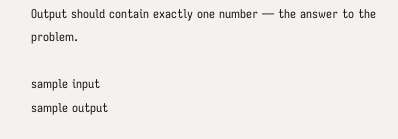Output should contain exactly one number — the answer to the problem.

sample input
sample output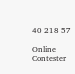40 218 57

Online Contester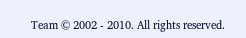Team © 2002 - 2010. All rights reserved.